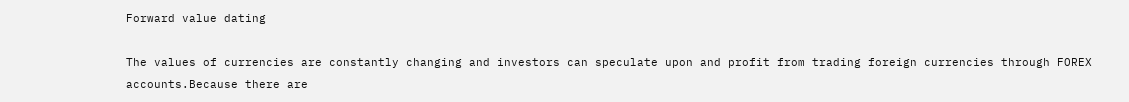Forward value dating

The values of currencies are constantly changing and investors can speculate upon and profit from trading foreign currencies through FOREX accounts.Because there are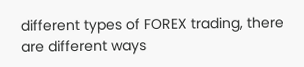different types of FOREX trading, there are different ways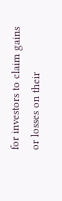for investors to claim gains or losses on their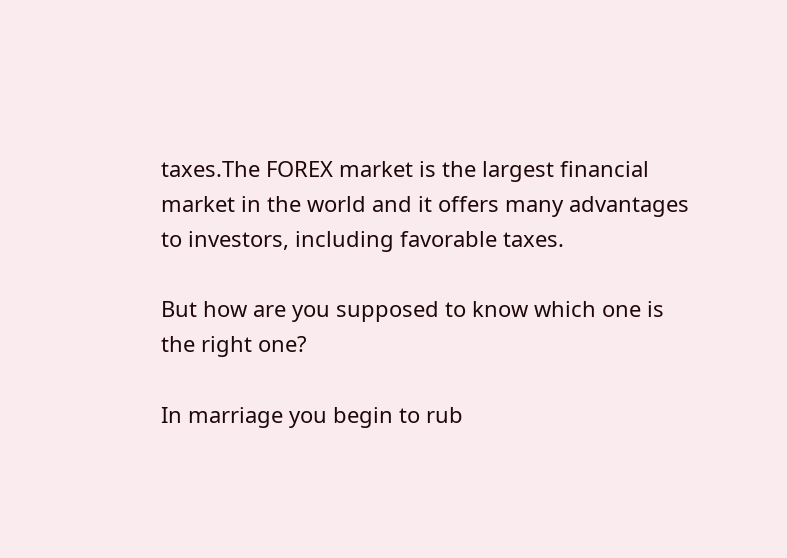taxes.The FOREX market is the largest financial market in the world and it offers many advantages to investors, including favorable taxes.

But how are you supposed to know which one is the right one?

In marriage you begin to rub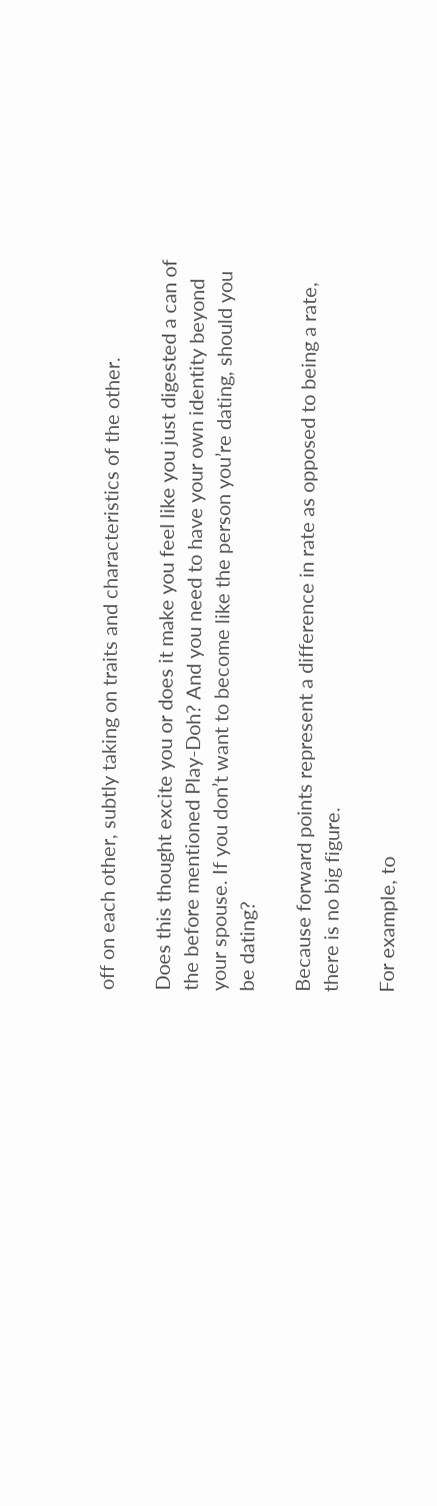off on each other, subtly taking on traits and characteristics of the other.

Does this thought excite you or does it make you feel like you just digested a can of the before mentioned Play-Doh? And you need to have your own identity beyond your spouse. If you don’t want to become like the person you’re dating, should you be dating?

Because forward points represent a difference in rate as opposed to being a rate, there is no big figure.

For example, to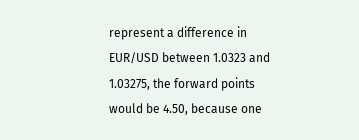represent a difference in EUR/USD between 1.0323 and 1.03275, the forward points would be 4.50, because one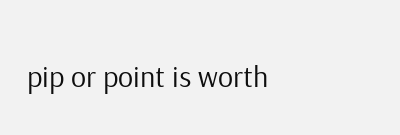pip or point is worth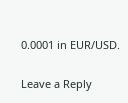0.0001 in EUR/USD.


Leave a Reply